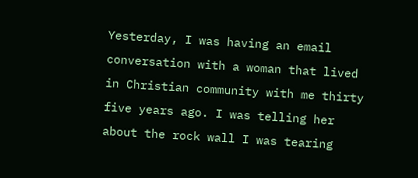Yesterday, I was having an email conversation with a woman that lived in Christian community with me thirty five years ago. I was telling her about the rock wall I was tearing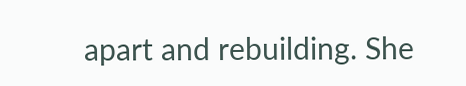apart and rebuilding. She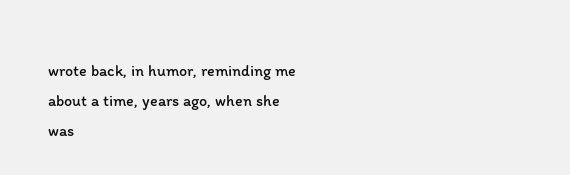wrote back, in humor, reminding me about a time, years ago, when she was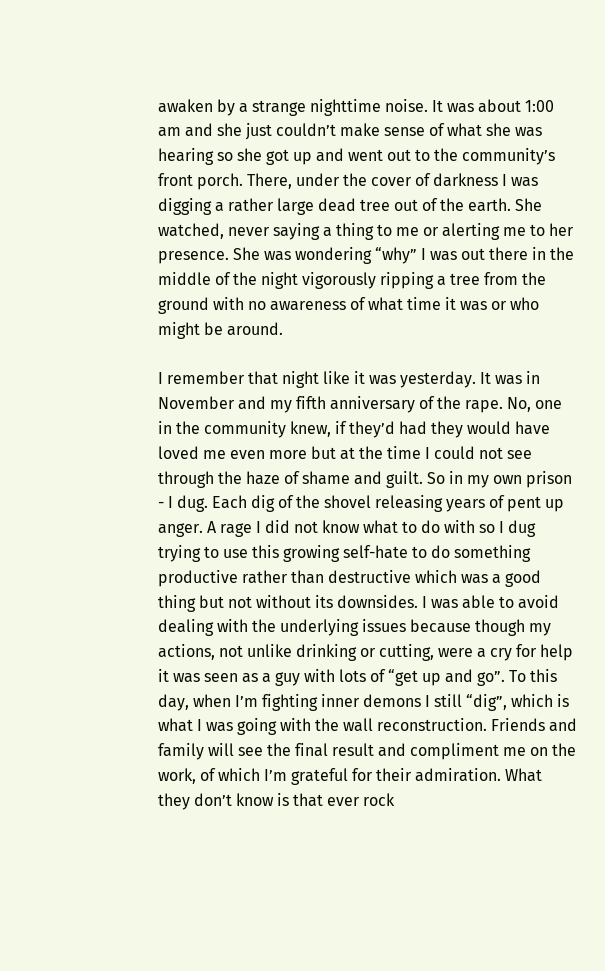awaken by a strange nighttime noise. It was about 1:00 am and she just couldn’t make sense of what she was hearing so she got up and went out to the community’s front porch. There, under the cover of darkness I was digging a rather large dead tree out of the earth. She watched, never saying a thing to me or alerting me to her presence. She was wondering “why” I was out there in the middle of the night vigorously ripping a tree from the ground with no awareness of what time it was or who might be around.

I remember that night like it was yesterday. It was in November and my fifth anniversary of the rape. No, one in the community knew, if they’d had they would have loved me even more but at the time I could not see through the haze of shame and guilt. So in my own prison - I dug. Each dig of the shovel releasing years of pent up anger. A rage I did not know what to do with so I dug trying to use this growing self-hate to do something productive rather than destructive which was a good thing but not without its downsides. I was able to avoid dealing with the underlying issues because though my actions, not unlike drinking or cutting, were a cry for help it was seen as a guy with lots of “get up and go”. To this day, when I’m fighting inner demons I still “dig”, which is what I was going with the wall reconstruction. Friends and family will see the final result and compliment me on the work, of which I’m grateful for their admiration. What they don’t know is that ever rock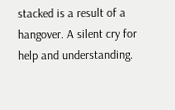stacked is a result of a hangover. A silent cry for help and understanding.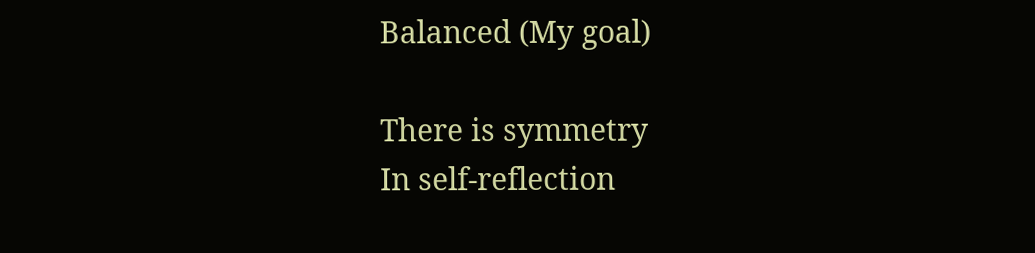Balanced (My goal)

There is symmetry
In self-reflection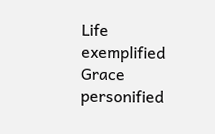Life exemplified
Grace personified